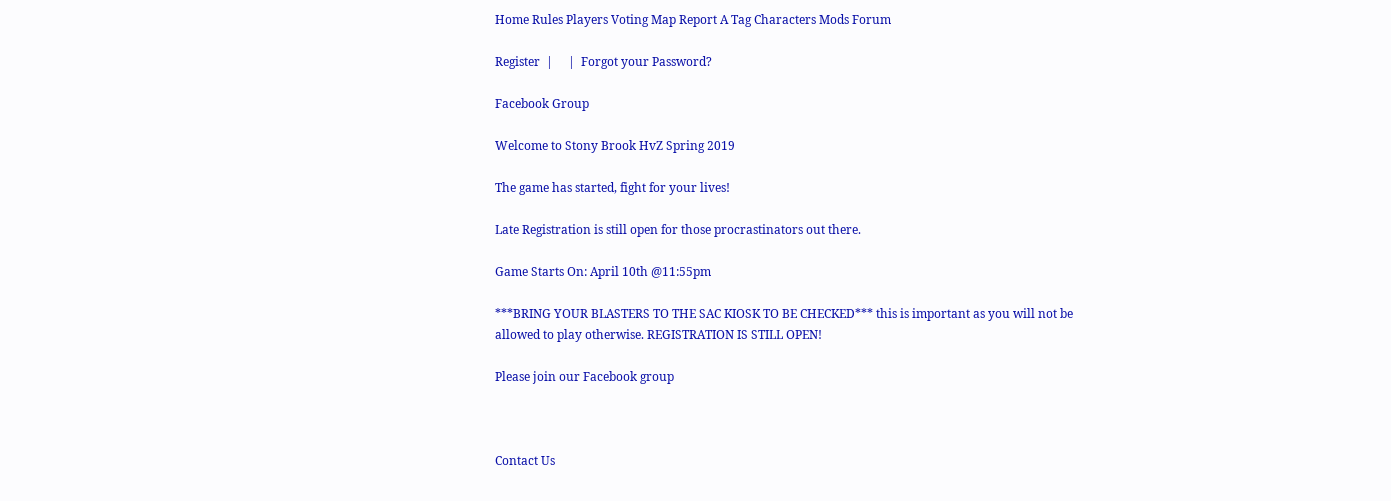Home Rules Players Voting Map Report A Tag Characters Mods Forum

Register  |     |  Forgot your Password?

Facebook Group

Welcome to Stony Brook HvZ Spring 2019

The game has started, fight for your lives!

Late Registration is still open for those procrastinators out there.

Game Starts On: April 10th @11:55pm

***BRING YOUR BLASTERS TO THE SAC KIOSK TO BE CHECKED*** this is important as you will not be allowed to play otherwise. REGISTRATION IS STILL OPEN!

Please join our Facebook group



Contact Us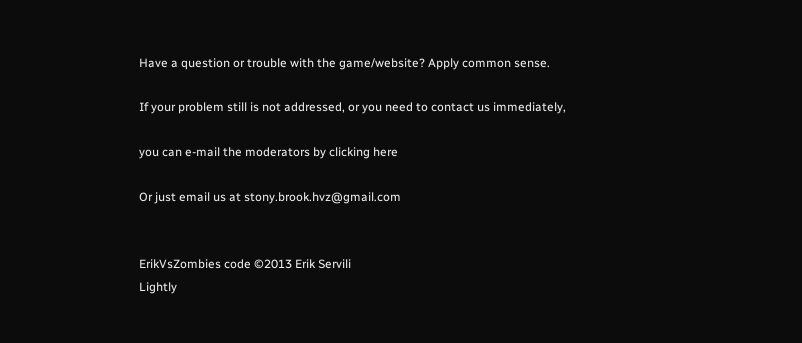Have a question or trouble with the game/website? Apply common sense.

If your problem still is not addressed, or you need to contact us immediately,

you can e-mail the moderators by clicking here

Or just email us at stony.brook.hvz@gmail.com


ErikVsZombies code ©2013 Erik Servili
Lightly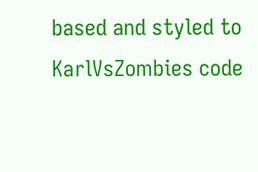based and styled to KarlVsZombies code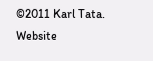©2011 Karl Tata.
Website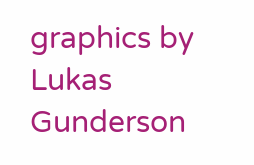graphics by Lukas Gunderson